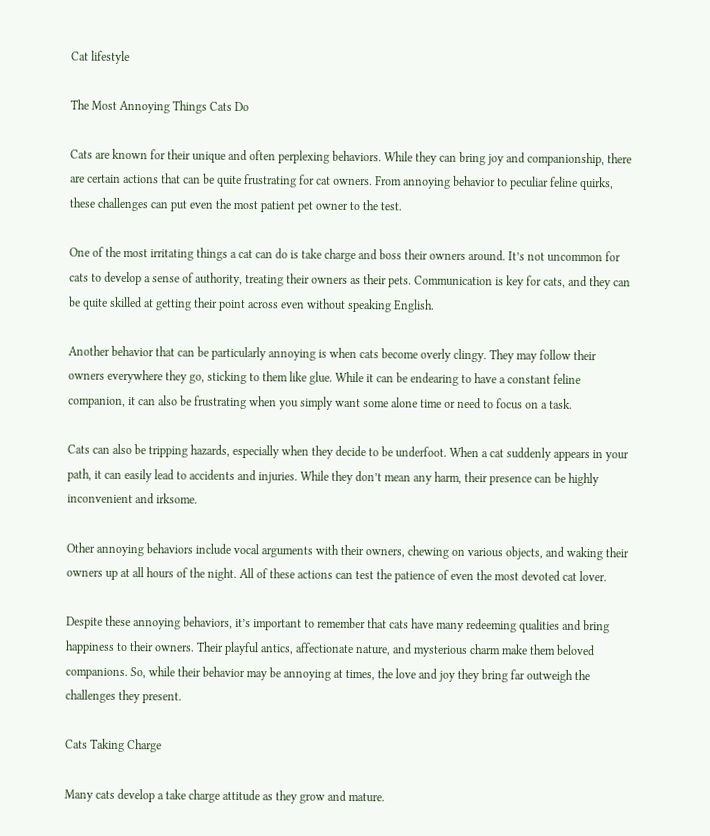Cat lifestyle

The Most Annoying Things Cats Do

Cats are known for their unique and often perplexing behaviors. While they can bring joy and companionship, there are certain actions that can be quite frustrating for cat owners. From annoying behavior to peculiar feline quirks, these challenges can put even the most patient pet owner to the test.

One of the most irritating things a cat can do is take charge and boss their owners around. It’s not uncommon for cats to develop a sense of authority, treating their owners as their pets. Communication is key for cats, and they can be quite skilled at getting their point across even without speaking English.

Another behavior that can be particularly annoying is when cats become overly clingy. They may follow their owners everywhere they go, sticking to them like glue. While it can be endearing to have a constant feline companion, it can also be frustrating when you simply want some alone time or need to focus on a task.

Cats can also be tripping hazards, especially when they decide to be underfoot. When a cat suddenly appears in your path, it can easily lead to accidents and injuries. While they don’t mean any harm, their presence can be highly inconvenient and irksome.

Other annoying behaviors include vocal arguments with their owners, chewing on various objects, and waking their owners up at all hours of the night. All of these actions can test the patience of even the most devoted cat lover.

Despite these annoying behaviors, it’s important to remember that cats have many redeeming qualities and bring happiness to their owners. Their playful antics, affectionate nature, and mysterious charm make them beloved companions. So, while their behavior may be annoying at times, the love and joy they bring far outweigh the challenges they present.

Cats Taking Charge

Many cats develop a take charge attitude as they grow and mature.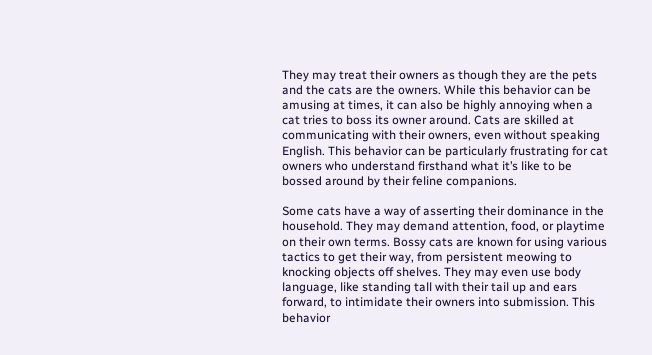They may treat their owners as though they are the pets and the cats are the owners. While this behavior can be amusing at times, it can also be highly annoying when a cat tries to boss its owner around. Cats are skilled at communicating with their owners, even without speaking English. This behavior can be particularly frustrating for cat owners who understand firsthand what it’s like to be bossed around by their feline companions.

Some cats have a way of asserting their dominance in the household. They may demand attention, food, or playtime on their own terms. Bossy cats are known for using various tactics to get their way, from persistent meowing to knocking objects off shelves. They may even use body language, like standing tall with their tail up and ears forward, to intimidate their owners into submission. This behavior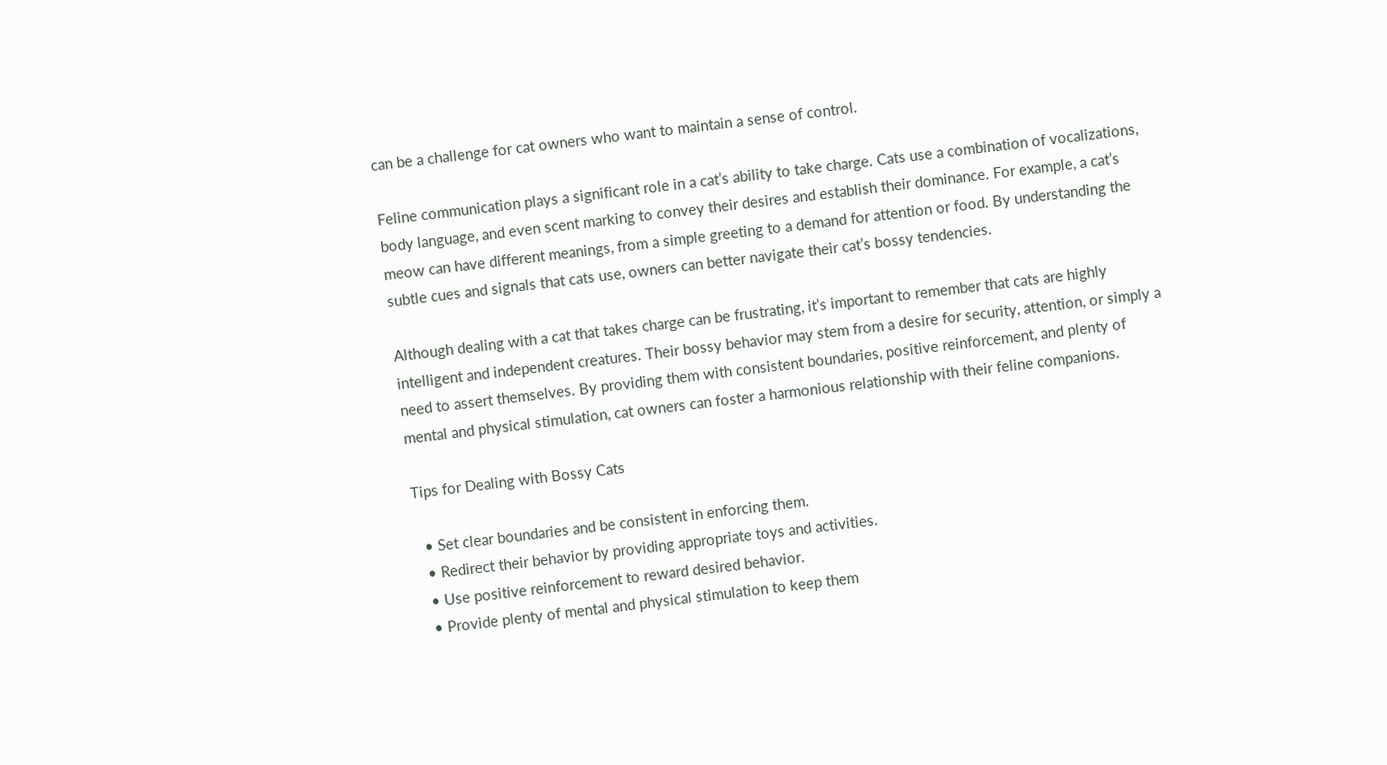can be a challenge for cat owners who want to maintain a sense of control.

Feline communication plays a significant role in a cat’s ability to take charge. Cats use a combination of vocalizations, body language, and even scent marking to convey their desires and establish their dominance. For example, a cat’s meow can have different meanings, from a simple greeting to a demand for attention or food. By understanding the subtle cues and signals that cats use, owners can better navigate their cat’s bossy tendencies.

Although dealing with a cat that takes charge can be frustrating, it’s important to remember that cats are highly intelligent and independent creatures. Their bossy behavior may stem from a desire for security, attention, or simply a need to assert themselves. By providing them with consistent boundaries, positive reinforcement, and plenty of mental and physical stimulation, cat owners can foster a harmonious relationship with their feline companions.

Tips for Dealing with Bossy Cats

  • Set clear boundaries and be consistent in enforcing them.
  • Redirect their behavior by providing appropriate toys and activities.
  • Use positive reinforcement to reward desired behavior.
  • Provide plenty of mental and physical stimulation to keep them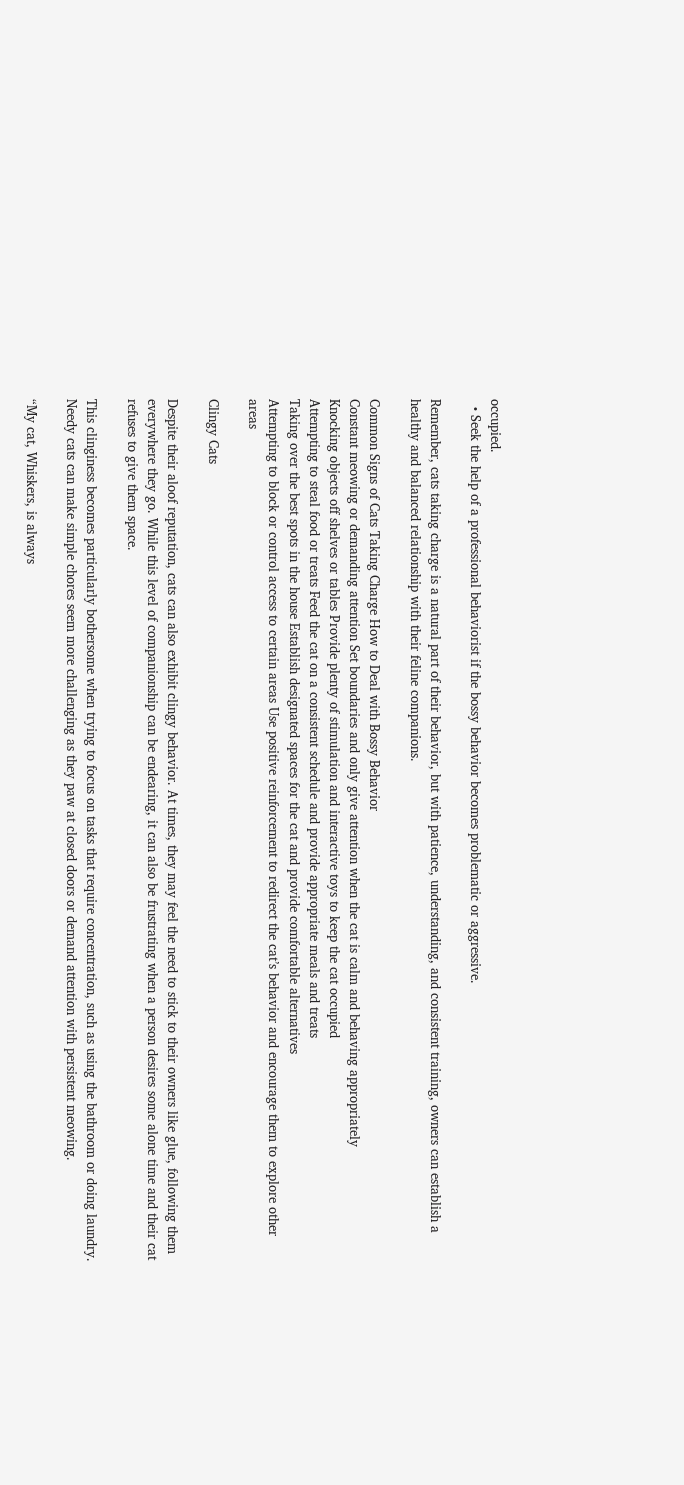occupied.
  • Seek the help of a professional behaviorist if the bossy behavior becomes problematic or aggressive.

Remember, cats taking charge is a natural part of their behavior, but with patience, understanding, and consistent training, owners can establish a healthy and balanced relationship with their feline companions.

Common Signs of Cats Taking Charge How to Deal with Bossy Behavior
Constant meowing or demanding attention Set boundaries and only give attention when the cat is calm and behaving appropriately
Knocking objects off shelves or tables Provide plenty of stimulation and interactive toys to keep the cat occupied
Attempting to steal food or treats Feed the cat on a consistent schedule and provide appropriate meals and treats
Taking over the best spots in the house Establish designated spaces for the cat and provide comfortable alternatives
Attempting to block or control access to certain areas Use positive reinforcement to redirect the cat’s behavior and encourage them to explore other areas

Clingy Cats

Despite their aloof reputation, cats can also exhibit clingy behavior. At times, they may feel the need to stick to their owners like glue, following them everywhere they go. While this level of companionship can be endearing, it can also be frustrating when a person desires some alone time and their cat refuses to give them space.

This clinginess becomes particularly bothersome when trying to focus on tasks that require concentration, such as using the bathroom or doing laundry. Needy cats can make simple chores seem more challenging as they paw at closed doors or demand attention with persistent meowing.

“My cat, Whiskers, is always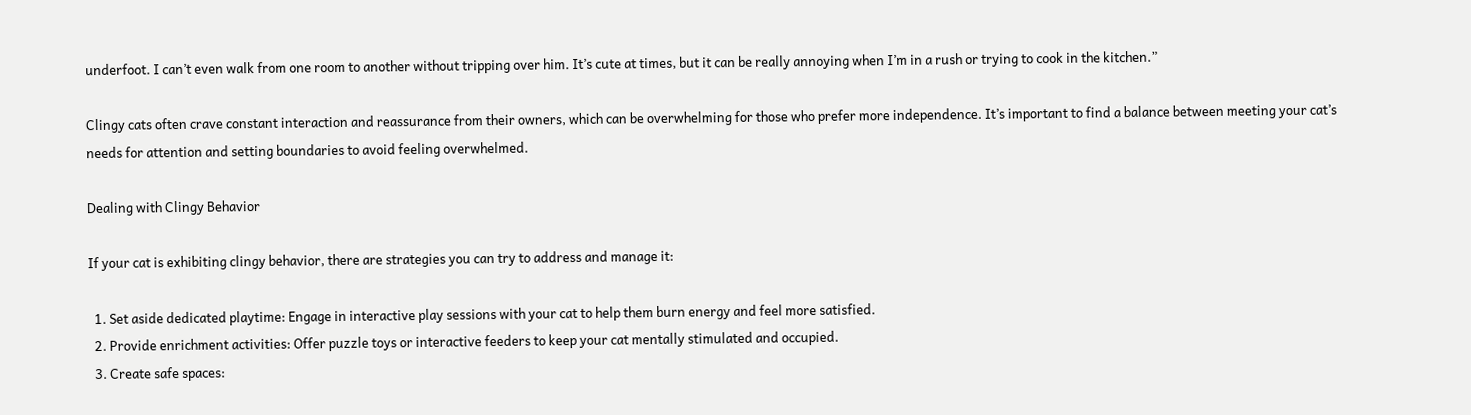underfoot. I can’t even walk from one room to another without tripping over him. It’s cute at times, but it can be really annoying when I’m in a rush or trying to cook in the kitchen.”

Clingy cats often crave constant interaction and reassurance from their owners, which can be overwhelming for those who prefer more independence. It’s important to find a balance between meeting your cat’s needs for attention and setting boundaries to avoid feeling overwhelmed.

Dealing with Clingy Behavior

If your cat is exhibiting clingy behavior, there are strategies you can try to address and manage it:

  1. Set aside dedicated playtime: Engage in interactive play sessions with your cat to help them burn energy and feel more satisfied.
  2. Provide enrichment activities: Offer puzzle toys or interactive feeders to keep your cat mentally stimulated and occupied.
  3. Create safe spaces: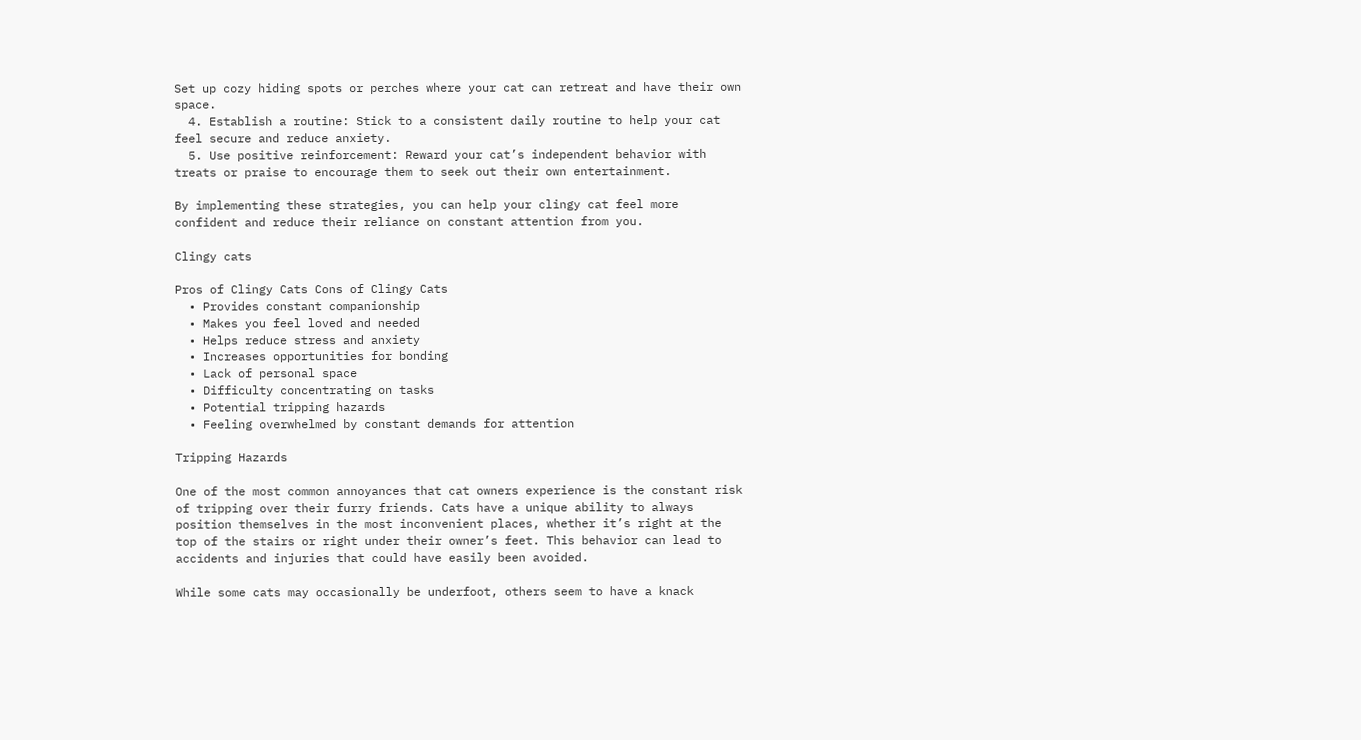Set up cozy hiding spots or perches where your cat can retreat and have their own space.
  4. Establish a routine: Stick to a consistent daily routine to help your cat feel secure and reduce anxiety.
  5. Use positive reinforcement: Reward your cat’s independent behavior with treats or praise to encourage them to seek out their own entertainment.

By implementing these strategies, you can help your clingy cat feel more confident and reduce their reliance on constant attention from you.

Clingy cats

Pros of Clingy Cats Cons of Clingy Cats
  • Provides constant companionship
  • Makes you feel loved and needed
  • Helps reduce stress and anxiety
  • Increases opportunities for bonding
  • Lack of personal space
  • Difficulty concentrating on tasks
  • Potential tripping hazards
  • Feeling overwhelmed by constant demands for attention

Tripping Hazards

One of the most common annoyances that cat owners experience is the constant risk of tripping over their furry friends. Cats have a unique ability to always position themselves in the most inconvenient places, whether it’s right at the top of the stairs or right under their owner’s feet. This behavior can lead to accidents and injuries that could have easily been avoided.

While some cats may occasionally be underfoot, others seem to have a knack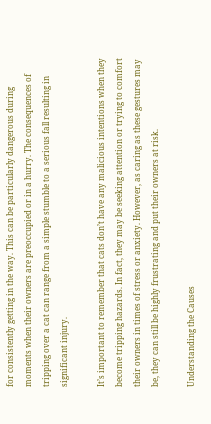for consistently getting in the way. This can be particularly dangerous during moments when their owners are preoccupied or in a hurry. The consequences of tripping over a cat can range from a simple stumble to a serious fall resulting in significant injury.

It’s important to remember that cats don’t have any malicious intentions when they become tripping hazards. In fact, they may be seeking attention or trying to comfort their owners in times of stress or anxiety. However, as caring as these gestures may be, they can still be highly frustrating and put their owners at risk.

Understanding the Causes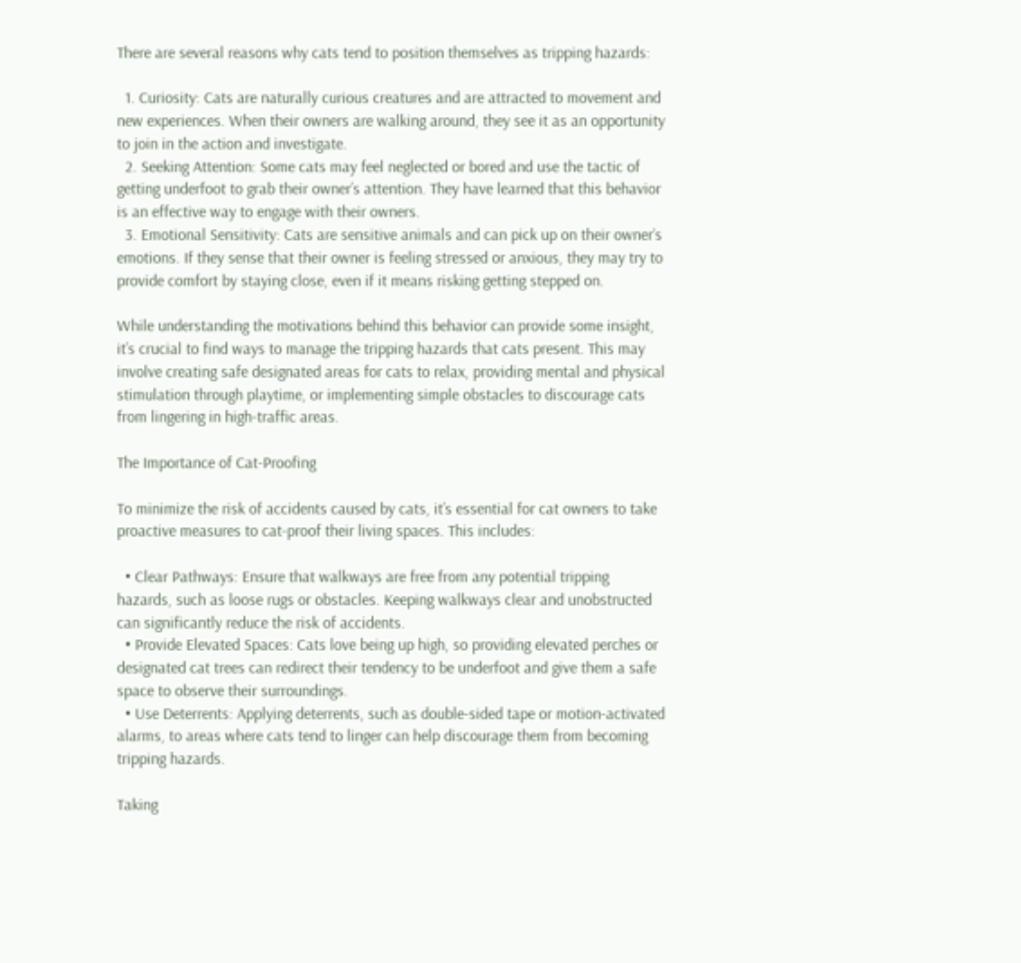There are several reasons why cats tend to position themselves as tripping hazards:

  1. Curiosity: Cats are naturally curious creatures and are attracted to movement and new experiences. When their owners are walking around, they see it as an opportunity to join in the action and investigate.
  2. Seeking Attention: Some cats may feel neglected or bored and use the tactic of getting underfoot to grab their owner’s attention. They have learned that this behavior is an effective way to engage with their owners.
  3. Emotional Sensitivity: Cats are sensitive animals and can pick up on their owner’s emotions. If they sense that their owner is feeling stressed or anxious, they may try to provide comfort by staying close, even if it means risking getting stepped on.

While understanding the motivations behind this behavior can provide some insight, it’s crucial to find ways to manage the tripping hazards that cats present. This may involve creating safe designated areas for cats to relax, providing mental and physical stimulation through playtime, or implementing simple obstacles to discourage cats from lingering in high-traffic areas.

The Importance of Cat-Proofing

To minimize the risk of accidents caused by cats, it’s essential for cat owners to take proactive measures to cat-proof their living spaces. This includes:

  • Clear Pathways: Ensure that walkways are free from any potential tripping hazards, such as loose rugs or obstacles. Keeping walkways clear and unobstructed can significantly reduce the risk of accidents.
  • Provide Elevated Spaces: Cats love being up high, so providing elevated perches or designated cat trees can redirect their tendency to be underfoot and give them a safe space to observe their surroundings.
  • Use Deterrents: Applying deterrents, such as double-sided tape or motion-activated alarms, to areas where cats tend to linger can help discourage them from becoming tripping hazards.

Taking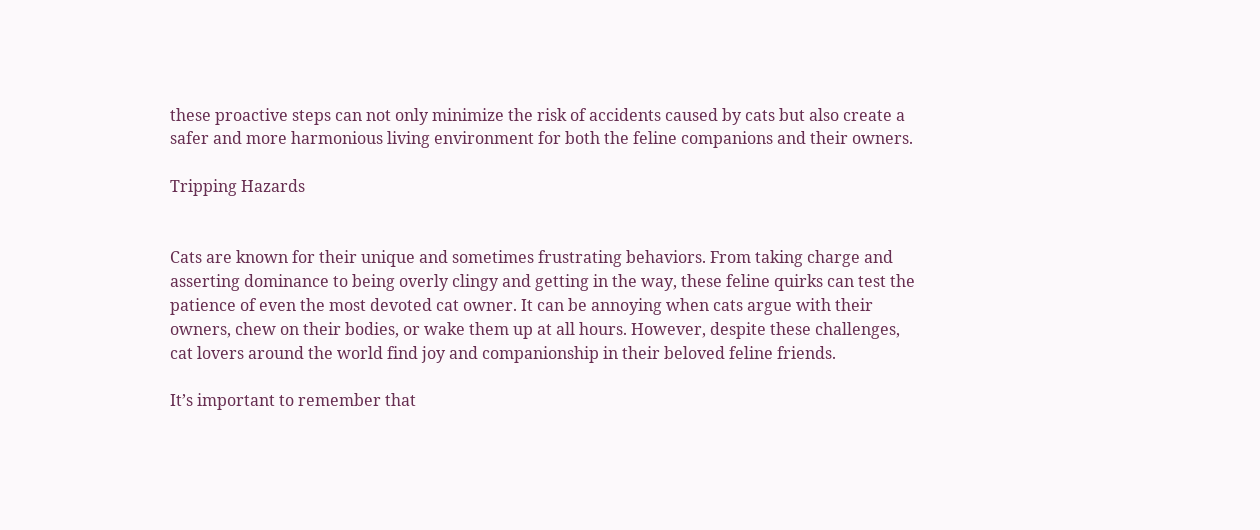these proactive steps can not only minimize the risk of accidents caused by cats but also create a safer and more harmonious living environment for both the feline companions and their owners.

Tripping Hazards


Cats are known for their unique and sometimes frustrating behaviors. From taking charge and asserting dominance to being overly clingy and getting in the way, these feline quirks can test the patience of even the most devoted cat owner. It can be annoying when cats argue with their owners, chew on their bodies, or wake them up at all hours. However, despite these challenges, cat lovers around the world find joy and companionship in their beloved feline friends.

It’s important to remember that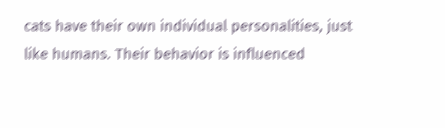cats have their own individual personalities, just like humans. Their behavior is influenced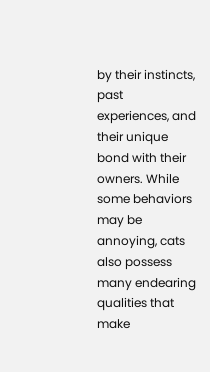by their instincts, past experiences, and their unique bond with their owners. While some behaviors may be annoying, cats also possess many endearing qualities that make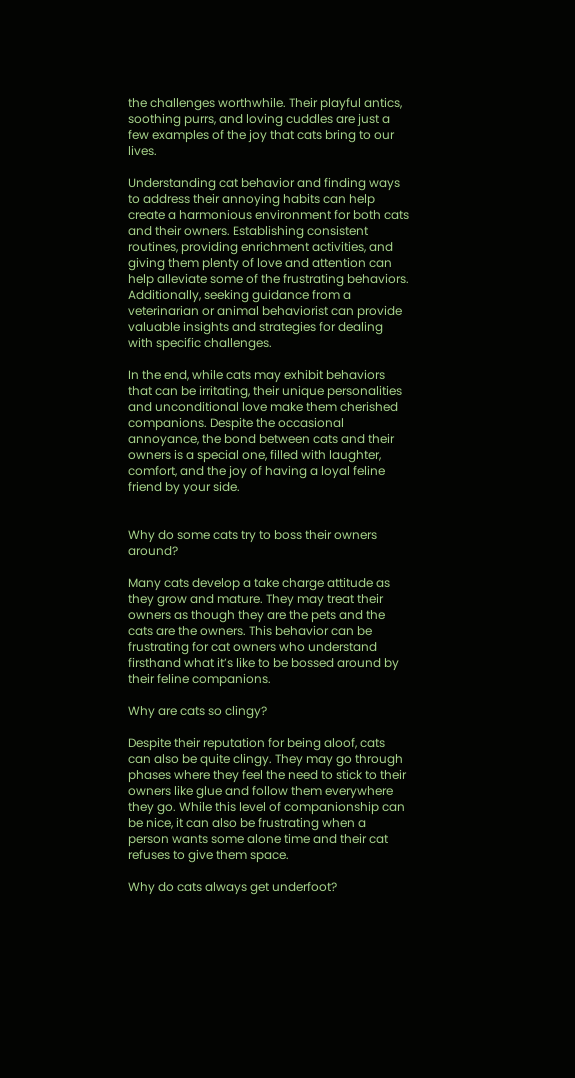the challenges worthwhile. Their playful antics, soothing purrs, and loving cuddles are just a few examples of the joy that cats bring to our lives.

Understanding cat behavior and finding ways to address their annoying habits can help create a harmonious environment for both cats and their owners. Establishing consistent routines, providing enrichment activities, and giving them plenty of love and attention can help alleviate some of the frustrating behaviors. Additionally, seeking guidance from a veterinarian or animal behaviorist can provide valuable insights and strategies for dealing with specific challenges.

In the end, while cats may exhibit behaviors that can be irritating, their unique personalities and unconditional love make them cherished companions. Despite the occasional annoyance, the bond between cats and their owners is a special one, filled with laughter, comfort, and the joy of having a loyal feline friend by your side.


Why do some cats try to boss their owners around?

Many cats develop a take charge attitude as they grow and mature. They may treat their owners as though they are the pets and the cats are the owners. This behavior can be frustrating for cat owners who understand firsthand what it’s like to be bossed around by their feline companions.

Why are cats so clingy?

Despite their reputation for being aloof, cats can also be quite clingy. They may go through phases where they feel the need to stick to their owners like glue and follow them everywhere they go. While this level of companionship can be nice, it can also be frustrating when a person wants some alone time and their cat refuses to give them space.

Why do cats always get underfoot?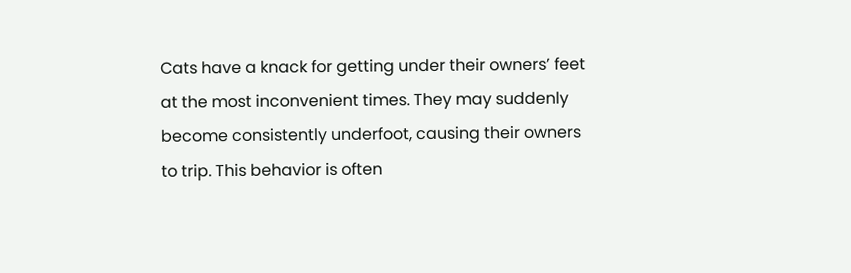Cats have a knack for getting under their owners’ feet at the most inconvenient times. They may suddenly become consistently underfoot, causing their owners to trip. This behavior is often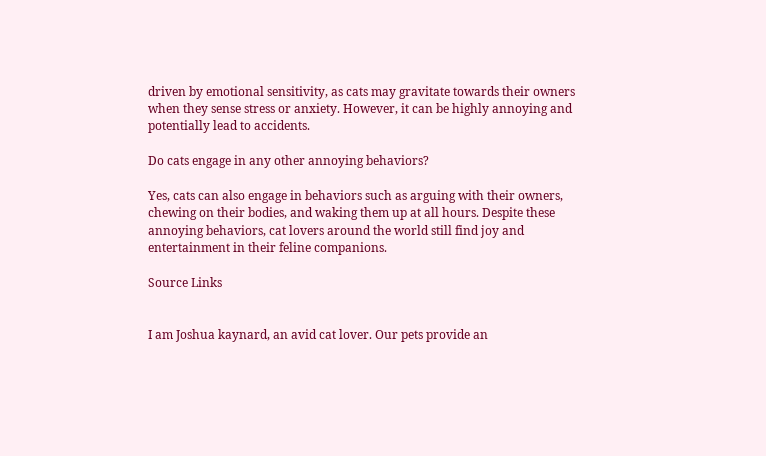driven by emotional sensitivity, as cats may gravitate towards their owners when they sense stress or anxiety. However, it can be highly annoying and potentially lead to accidents.

Do cats engage in any other annoying behaviors?

Yes, cats can also engage in behaviors such as arguing with their owners, chewing on their bodies, and waking them up at all hours. Despite these annoying behaviors, cat lovers around the world still find joy and entertainment in their feline companions.

Source Links


I am Joshua kaynard, an avid cat lover. Our pets provide an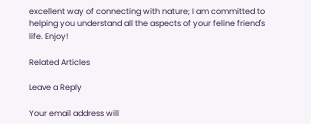excellent way of connecting with nature; I am committed to helping you understand all the aspects of your feline friend's life. Enjoy!

Related Articles

Leave a Reply

Your email address will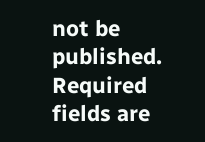not be published. Required fields are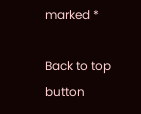marked *

Back to top button